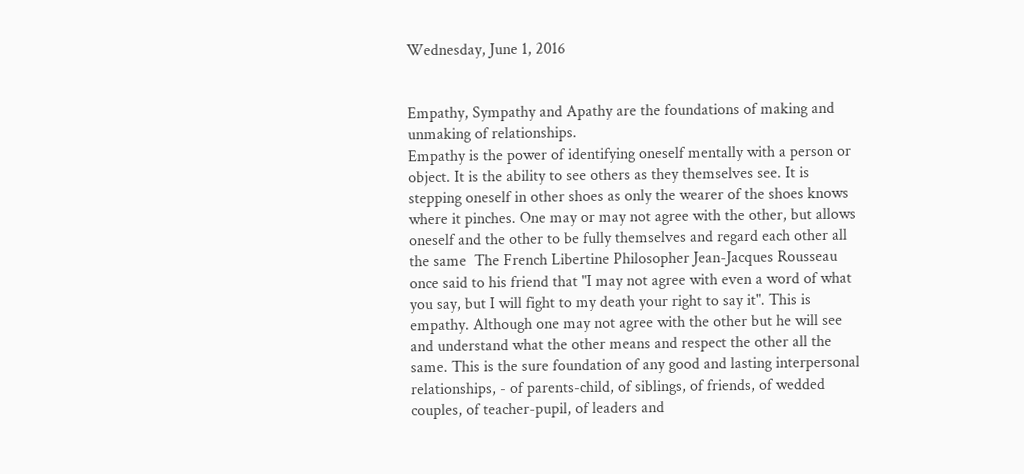Wednesday, June 1, 2016


Empathy, Sympathy and Apathy are the foundations of making and unmaking of relationships.
Empathy is the power of identifying oneself mentally with a person or object. It is the ability to see others as they themselves see. It is stepping oneself in other shoes as only the wearer of the shoes knows where it pinches. One may or may not agree with the other, but allows oneself and the other to be fully themselves and regard each other all the same  The French Libertine Philosopher Jean-Jacques Rousseau once said to his friend that "I may not agree with even a word of what you say, but I will fight to my death your right to say it". This is empathy. Although one may not agree with the other but he will see and understand what the other means and respect the other all the same. This is the sure foundation of any good and lasting interpersonal relationships, - of parents-child, of siblings, of friends, of wedded couples, of teacher-pupil, of leaders and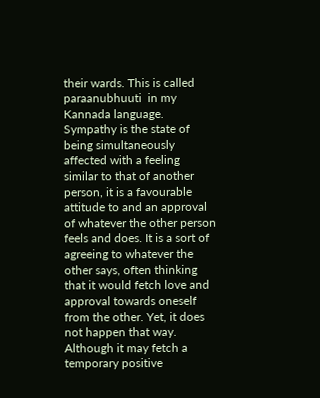their wards. This is called paraanubhuuti  in my Kannada language.
Sympathy is the state of being simultaneously affected with a feeling similar to that of another person, it is a favourable attitude to and an approval of whatever the other person feels and does. It is a sort of agreeing to whatever the other says, often thinking that it would fetch love and approval towards oneself from the other. Yet, it does not happen that way. Although it may fetch a temporary positive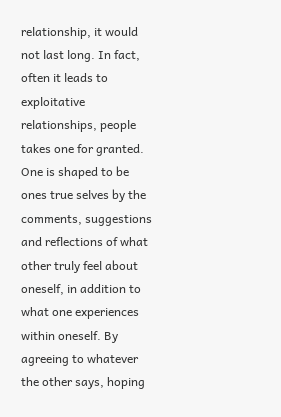relationship, it would not last long. In fact, often it leads to exploitative relationships, people takes one for granted. One is shaped to be ones true selves by the comments, suggestions and reflections of what other truly feel about oneself, in addition to what one experiences within oneself. By agreeing to whatever the other says, hoping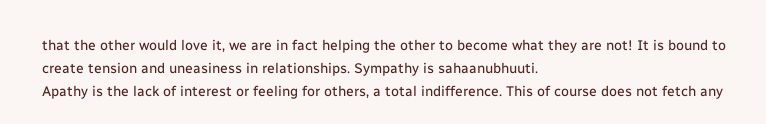that the other would love it, we are in fact helping the other to become what they are not! It is bound to create tension and uneasiness in relationships. Sympathy is sahaanubhuuti.
Apathy is the lack of interest or feeling for others, a total indifference. This of course does not fetch any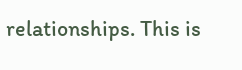relationships. This is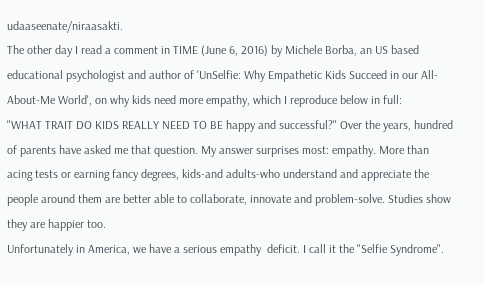udaaseenate/niraasakti.
The other day I read a comment in TIME (June 6, 2016) by Michele Borba, an US based educational psychologist and author of 'UnSelfie: Why Empathetic Kids Succeed in our All-About-Me World', on why kids need more empathy, which I reproduce below in full:
"WHAT TRAIT DO KIDS REALLY NEED TO BE happy and successful?" Over the years, hundred of parents have asked me that question. My answer surprises most: empathy. More than acing tests or earning fancy degrees, kids-and adults-who understand and appreciate the people around them are better able to collaborate, innovate and problem-solve. Studies show they are happier too.
Unfortunately in America, we have a serious empathy  deficit. I call it the "Selfie Syndrome".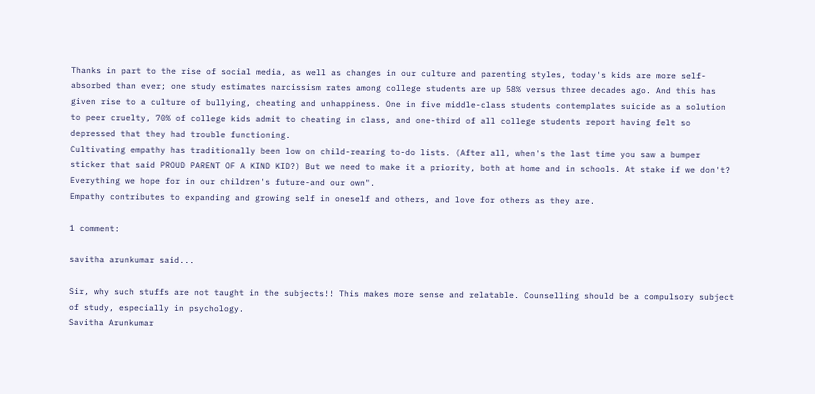Thanks in part to the rise of social media, as well as changes in our culture and parenting styles, today's kids are more self-absorbed than ever; one study estimates narcissism rates among college students are up 58% versus three decades ago. And this has given rise to a culture of bullying, cheating and unhappiness. One in five middle-class students contemplates suicide as a solution to peer cruelty, 70% of college kids admit to cheating in class, and one-third of all college students report having felt so depressed that they had trouble functioning.
Cultivating empathy has traditionally been low on child-rearing to-do lists. (After all, when's the last time you saw a bumper sticker that said PROUD PARENT OF A KIND KID?) But we need to make it a priority, both at home and in schools. At stake if we don't? Everything we hope for in our children's future-and our own".
Empathy contributes to expanding and growing self in oneself and others, and love for others as they are.

1 comment:

savitha arunkumar said...

Sir, why such stuffs are not taught in the subjects!! This makes more sense and relatable. Counselling should be a compulsory subject of study, especially in psychology.
Savitha Arunkumar